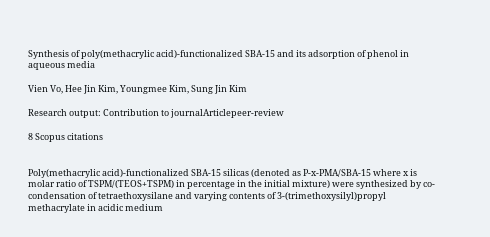Synthesis of poly(methacrylic acid)-functionalized SBA-15 and its adsorption of phenol in aqueous media

Vien Vo, Hee Jin Kim, Youngmee Kim, Sung Jin Kim

Research output: Contribution to journalArticlepeer-review

8 Scopus citations


Poly(methacrylic acid)-functionalized SBA-15 silicas (denoted as P-x-PMA/SBA-15 where x is molar ratio of TSPM/(TEOS+TSPM) in percentage in the initial mixture) were synthesized by co-condensation of tetraethoxysilane and varying contents of 3-(trimethoxysilyl)propyl methacrylate in acidic medium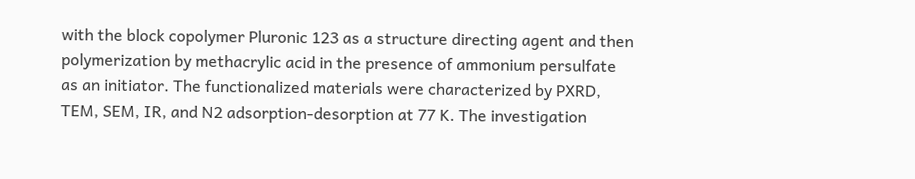with the block copolymer Pluronic 123 as a structure directing agent and then polymerization by methacrylic acid in the presence of ammonium persulfate as an initiator. The functionalized materials were characterized by PXRD, TEM, SEM, IR, and N2 adsorption-desorption at 77 K. The investigation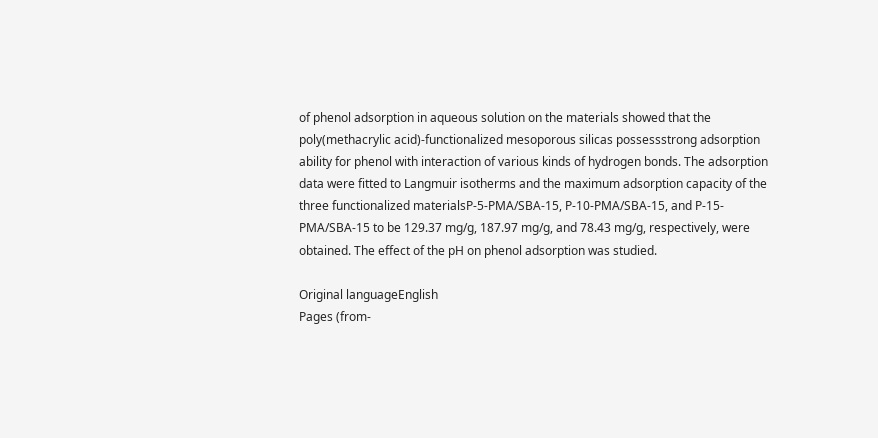of phenol adsorption in aqueous solution on the materials showed that the poly(methacrylic acid)-functionalized mesoporous silicas possessstrong adsorption ability for phenol with interaction of various kinds of hydrogen bonds. The adsorption data were fitted to Langmuir isotherms and the maximum adsorption capacity of the three functionalized materialsP-5-PMA/SBA-15, P-10-PMA/SBA-15, and P-15-PMA/SBA-15 to be 129.37 mg/g, 187.97 mg/g, and 78.43 mg/g, respectively, were obtained. The effect of the pH on phenol adsorption was studied.

Original languageEnglish
Pages (from-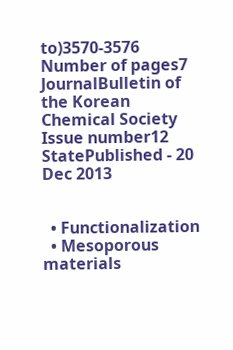to)3570-3576
Number of pages7
JournalBulletin of the Korean Chemical Society
Issue number12
StatePublished - 20 Dec 2013


  • Functionalization
  • Mesoporous materials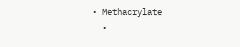• Methacrylate
  •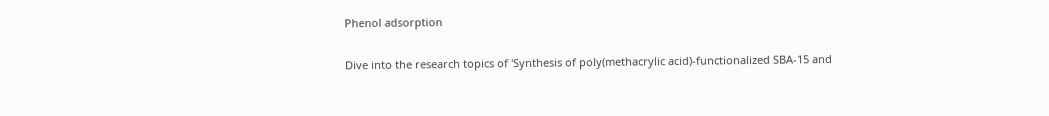Phenol adsorption


Dive into the research topics of 'Synthesis of poly(methacrylic acid)-functionalized SBA-15 and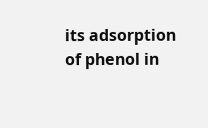its adsorption of phenol in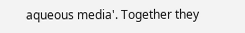aqueous media'. Together they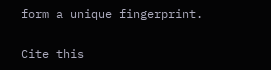form a unique fingerprint.

Cite this